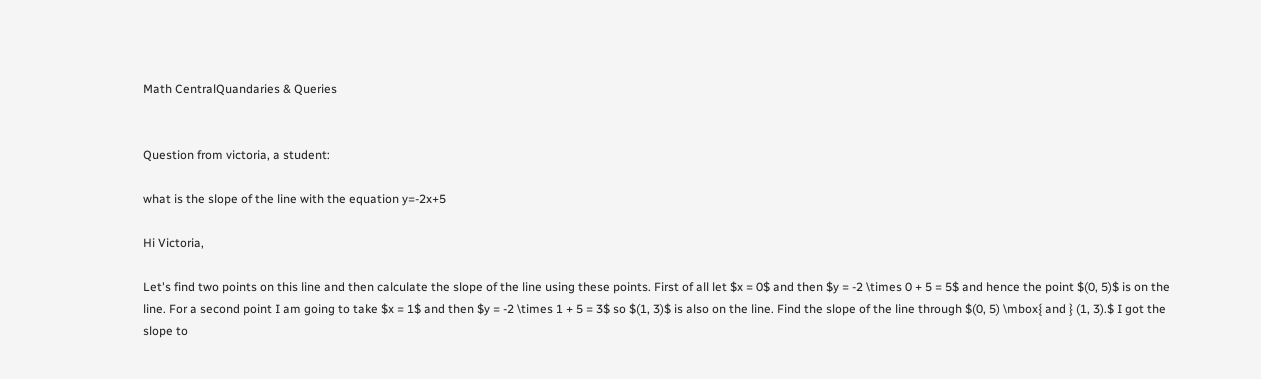Math CentralQuandaries & Queries


Question from victoria, a student:

what is the slope of the line with the equation y=-2x+5

Hi Victoria,

Let's find two points on this line and then calculate the slope of the line using these points. First of all let $x = 0$ and then $y = -2 \times 0 + 5 = 5$ and hence the point $(0, 5)$ is on the line. For a second point I am going to take $x = 1$ and then $y = -2 \times 1 + 5 = 3$ so $(1, 3)$ is also on the line. Find the slope of the line through $(0, 5) \mbox{ and } (1, 3).$ I got the slope to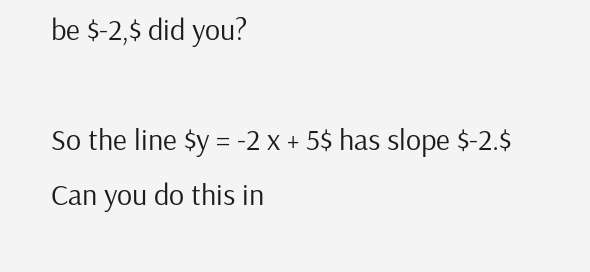be $-2,$ did you?

So the line $y = -2 x + 5$ has slope $-2.$ Can you do this in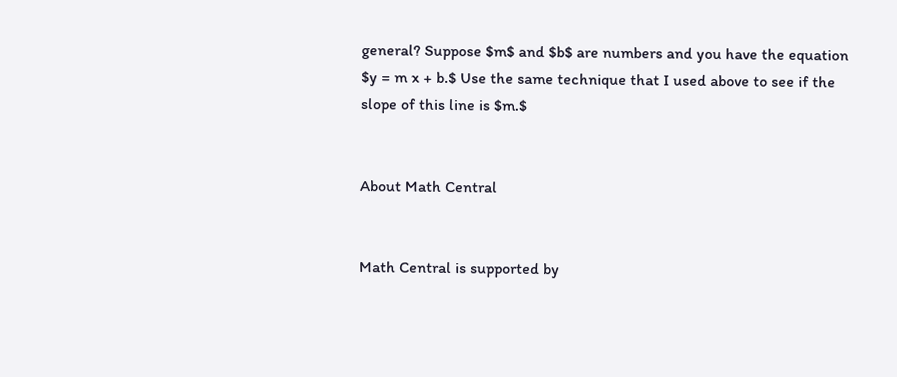general? Suppose $m$ and $b$ are numbers and you have the equation $y = m x + b.$ Use the same technique that I used above to see if the slope of this line is $m.$


About Math Central


Math Central is supported by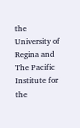the University of Regina and The Pacific Institute for the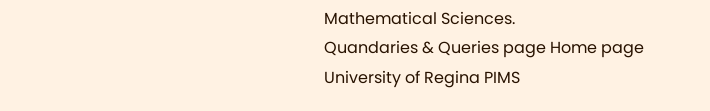Mathematical Sciences.
Quandaries & Queries page Home page University of Regina PIMS